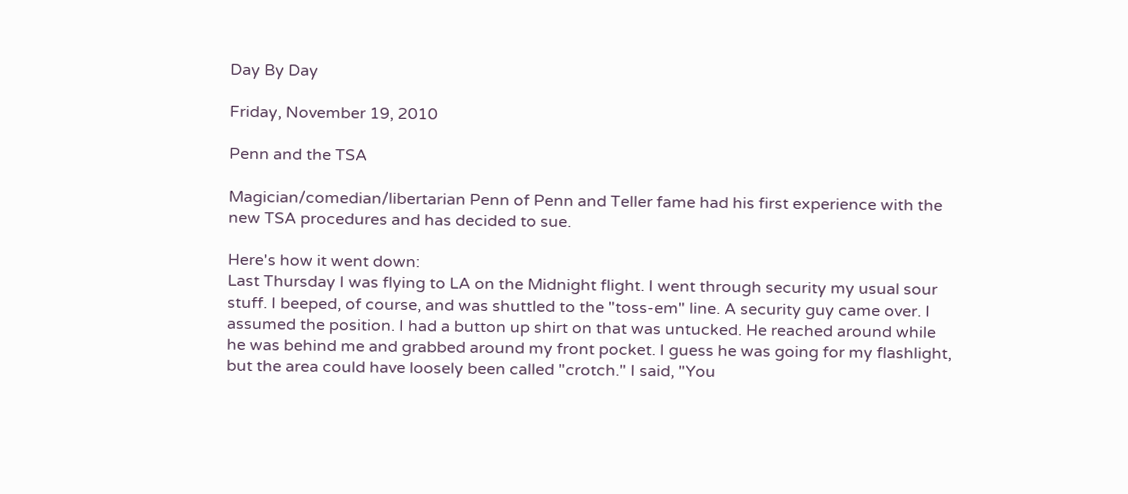Day By Day

Friday, November 19, 2010

Penn and the TSA

Magician/comedian/libertarian Penn of Penn and Teller fame had his first experience with the new TSA procedures and has decided to sue.

Here's how it went down:
Last Thursday I was flying to LA on the Midnight flight. I went through security my usual sour stuff. I beeped, of course, and was shuttled to the "toss-em" line. A security guy came over. I assumed the position. I had a button up shirt on that was untucked. He reached around while he was behind me and grabbed around my front pocket. I guess he was going for my flashlight, but the area could have loosely been called "crotch." I said, "You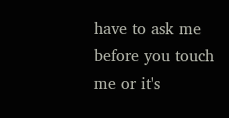have to ask me before you touch me or it's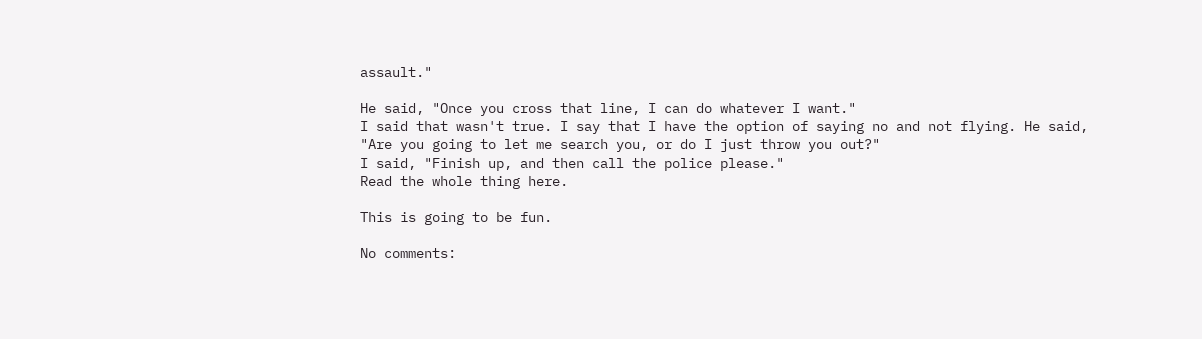assault."

He said, "Once you cross that line, I can do whatever I want."
I said that wasn't true. I say that I have the option of saying no and not flying. He said, "Are you going to let me search you, or do I just throw you out?"
I said, "Finish up, and then call the police please."
Read the whole thing here.

This is going to be fun.

No comments: